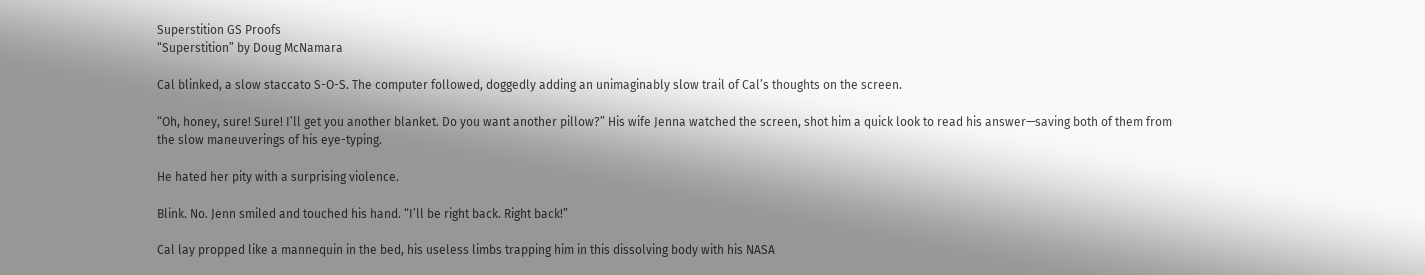Superstition GS Proofs
“Superstition” by Doug McNamara

Cal blinked, a slow staccato S-O-S. The computer followed, doggedly adding an unimaginably slow trail of Cal’s thoughts on the screen.

“Oh, honey, sure! Sure! I’ll get you another blanket. Do you want another pillow?” His wife Jenna watched the screen, shot him a quick look to read his answer—saving both of them from the slow maneuverings of his eye-typing.

He hated her pity with a surprising violence.

Blink. No. Jenn smiled and touched his hand. “I’ll be right back. Right back!”

Cal lay propped like a mannequin in the bed, his useless limbs trapping him in this dissolving body with his NASA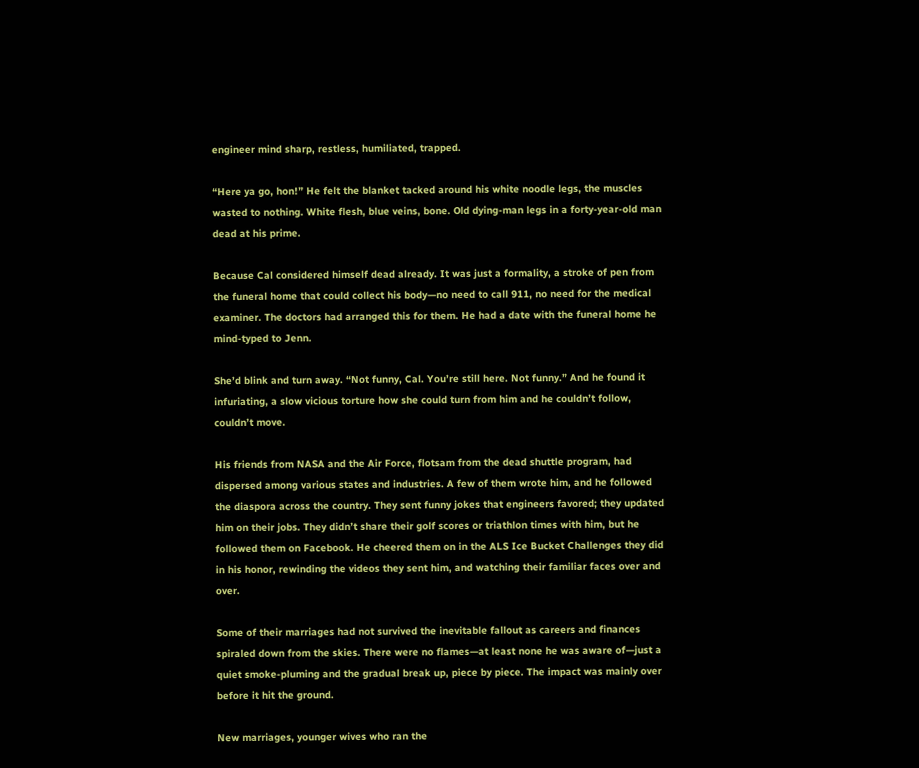engineer mind sharp, restless, humiliated, trapped.

“Here ya go, hon!” He felt the blanket tacked around his white noodle legs, the muscles wasted to nothing. White flesh, blue veins, bone. Old dying-man legs in a forty-year-old man dead at his prime.

Because Cal considered himself dead already. It was just a formality, a stroke of pen from the funeral home that could collect his body—no need to call 911, no need for the medical examiner. The doctors had arranged this for them. He had a date with the funeral home he mind-typed to Jenn.

She’d blink and turn away. “Not funny, Cal. You’re still here. Not funny.” And he found it infuriating, a slow vicious torture how she could turn from him and he couldn’t follow, couldn’t move.

His friends from NASA and the Air Force, flotsam from the dead shuttle program, had dispersed among various states and industries. A few of them wrote him, and he followed the diaspora across the country. They sent funny jokes that engineers favored; they updated him on their jobs. They didn’t share their golf scores or triathlon times with him, but he followed them on Facebook. He cheered them on in the ALS Ice Bucket Challenges they did in his honor, rewinding the videos they sent him, and watching their familiar faces over and over.

Some of their marriages had not survived the inevitable fallout as careers and finances spiraled down from the skies. There were no flames—at least none he was aware of—just a quiet smoke-pluming and the gradual break up, piece by piece. The impact was mainly over before it hit the ground.

New marriages, younger wives who ran the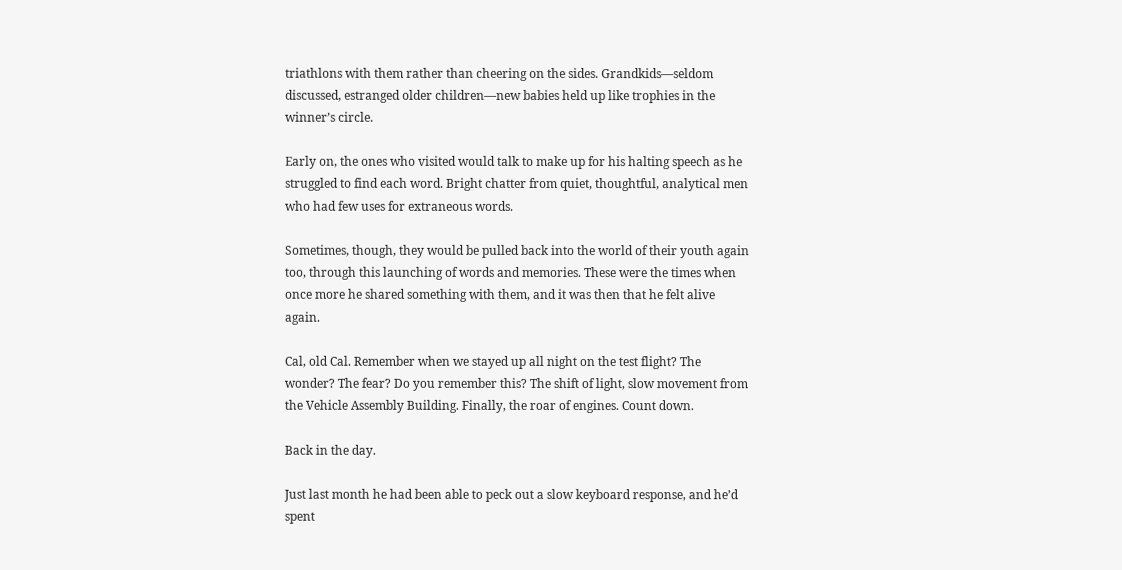triathlons with them rather than cheering on the sides. Grandkids—seldom discussed, estranged older children—new babies held up like trophies in the winner’s circle.

Early on, the ones who visited would talk to make up for his halting speech as he struggled to find each word. Bright chatter from quiet, thoughtful, analytical men who had few uses for extraneous words.

Sometimes, though, they would be pulled back into the world of their youth again too, through this launching of words and memories. These were the times when once more he shared something with them, and it was then that he felt alive again.

Cal, old Cal. Remember when we stayed up all night on the test flight? The wonder? The fear? Do you remember this? The shift of light, slow movement from the Vehicle Assembly Building. Finally, the roar of engines. Count down.

Back in the day.

Just last month he had been able to peck out a slow keyboard response, and he’d spent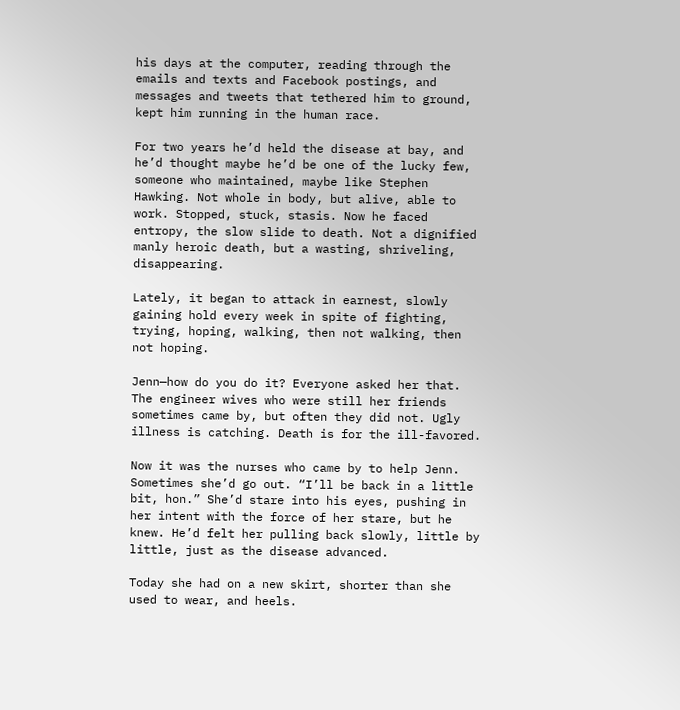his days at the computer, reading through the emails and texts and Facebook postings, and messages and tweets that tethered him to ground, kept him running in the human race.

For two years he’d held the disease at bay, and he’d thought maybe he’d be one of the lucky few, someone who maintained, maybe like Stephen Hawking. Not whole in body, but alive, able to work. Stopped, stuck, stasis. Now he faced entropy, the slow slide to death. Not a dignified manly heroic death, but a wasting, shriveling, disappearing.

Lately, it began to attack in earnest, slowly gaining hold every week in spite of fighting, trying, hoping, walking, then not walking, then not hoping.

Jenn—how do you do it? Everyone asked her that. The engineer wives who were still her friends sometimes came by, but often they did not. Ugly illness is catching. Death is for the ill-favored.

Now it was the nurses who came by to help Jenn. Sometimes she’d go out. “I’ll be back in a little bit, hon.” She’d stare into his eyes, pushing in her intent with the force of her stare, but he knew. He’d felt her pulling back slowly, little by little, just as the disease advanced.

Today she had on a new skirt, shorter than she used to wear, and heels.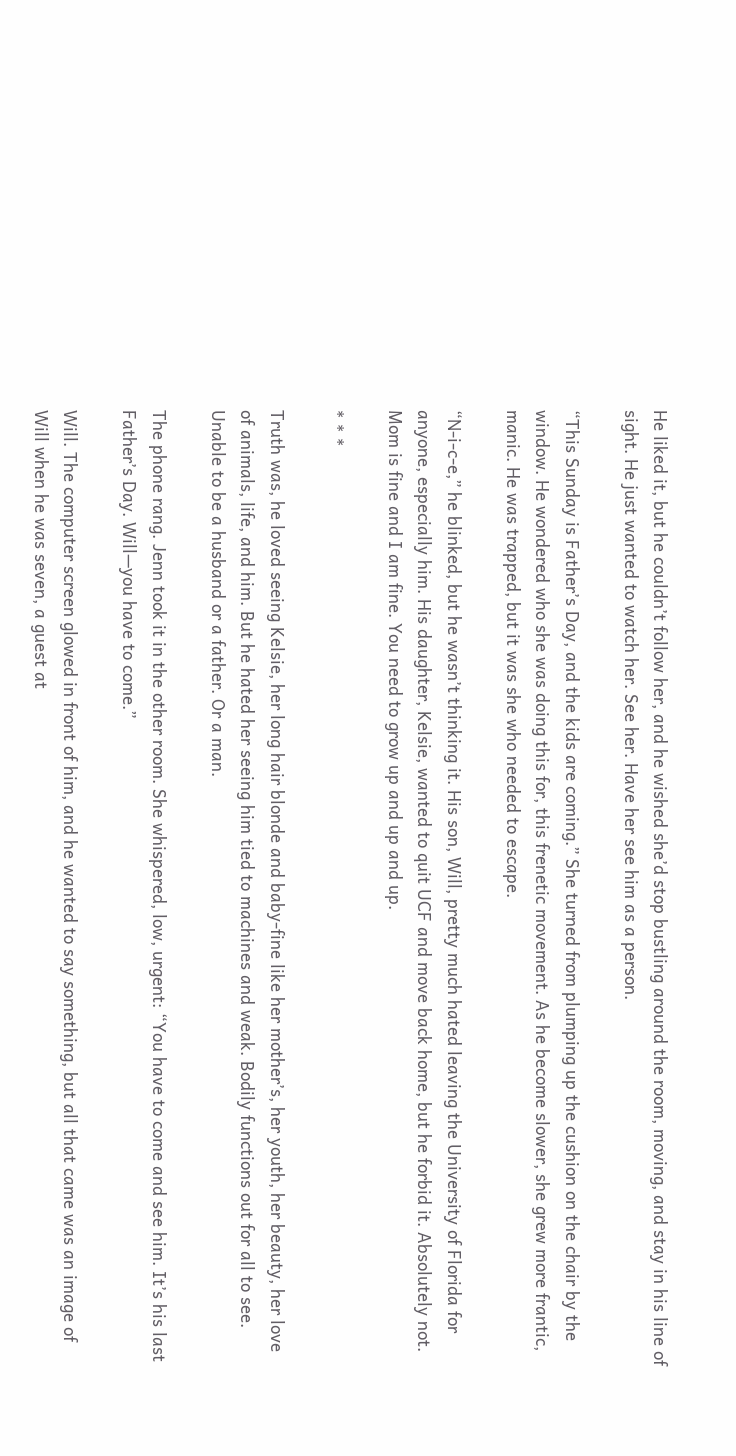He liked it, but he couldn’t follow her, and he wished she’d stop bustling around the room, moving, and stay in his line of sight. He just wanted to watch her. See her. Have her see him as a person.

“This Sunday is Father’s Day, and the kids are coming.” She turned from plumping up the cushion on the chair by the window. He wondered who she was doing this for, this frenetic movement. As he become slower, she grew more frantic, manic. He was trapped, but it was she who needed to escape.

“N-i-c-e,” he blinked, but he wasn’t thinking it. His son, Will, pretty much hated leaving the University of Florida for anyone, especially him. His daughter, Kelsie, wanted to quit UCF and move back home, but he forbid it. Absolutely not. Mom is fine and I am fine. You need to grow up and up and up.

* * *

Truth was, he loved seeing Kelsie, her long hair blonde and baby-fine like her mother’s, her youth, her beauty, her love of animals, life, and him. But he hated her seeing him tied to machines and weak. Bodily functions out for all to see. Unable to be a husband or a father. Or a man.

The phone rang. Jenn took it in the other room. She whispered, low, urgent: “You have to come and see him. It’s his last Father’s Day. Will—you have to come.”

Will. The computer screen glowed in front of him, and he wanted to say something, but all that came was an image of Will when he was seven, a guest at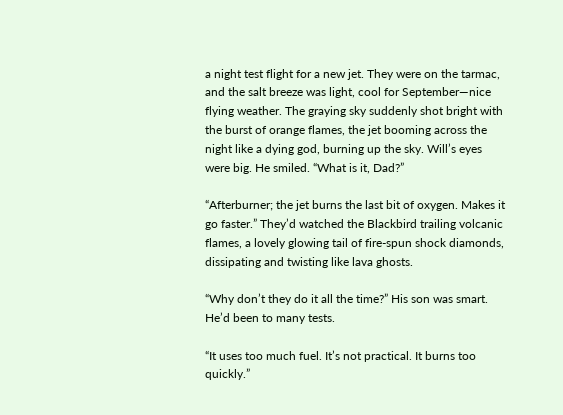a night test flight for a new jet. They were on the tarmac, and the salt breeze was light, cool for September—nice flying weather. The graying sky suddenly shot bright with the burst of orange flames, the jet booming across the night like a dying god, burning up the sky. Will’s eyes were big. He smiled. “What is it, Dad?”

“Afterburner; the jet burns the last bit of oxygen. Makes it go faster.” They’d watched the Blackbird trailing volcanic flames, a lovely glowing tail of fire-spun shock diamonds, dissipating and twisting like lava ghosts.

“Why don’t they do it all the time?” His son was smart. He’d been to many tests.

“It uses too much fuel. It’s not practical. It burns too quickly.”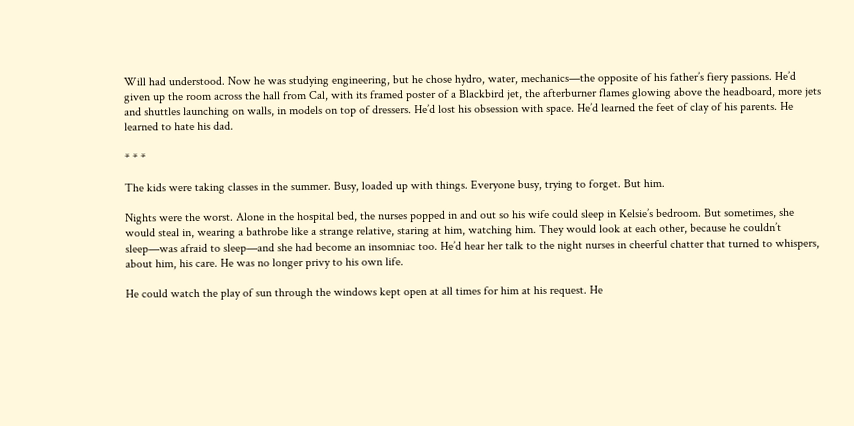Will had understood. Now he was studying engineering, but he chose hydro, water, mechanics—the opposite of his father’s fiery passions. He’d given up the room across the hall from Cal, with its framed poster of a Blackbird jet, the afterburner flames glowing above the headboard, more jets and shuttles launching on walls, in models on top of dressers. He’d lost his obsession with space. He’d learned the feet of clay of his parents. He learned to hate his dad.

* * *

The kids were taking classes in the summer. Busy, loaded up with things. Everyone busy, trying to forget. But him.

Nights were the worst. Alone in the hospital bed, the nurses popped in and out so his wife could sleep in Kelsie’s bedroom. But sometimes, she would steal in, wearing a bathrobe like a strange relative, staring at him, watching him. They would look at each other, because he couldn’t sleep—was afraid to sleep—and she had become an insomniac too. He’d hear her talk to the night nurses in cheerful chatter that turned to whispers, about him, his care. He was no longer privy to his own life.

He could watch the play of sun through the windows kept open at all times for him at his request. He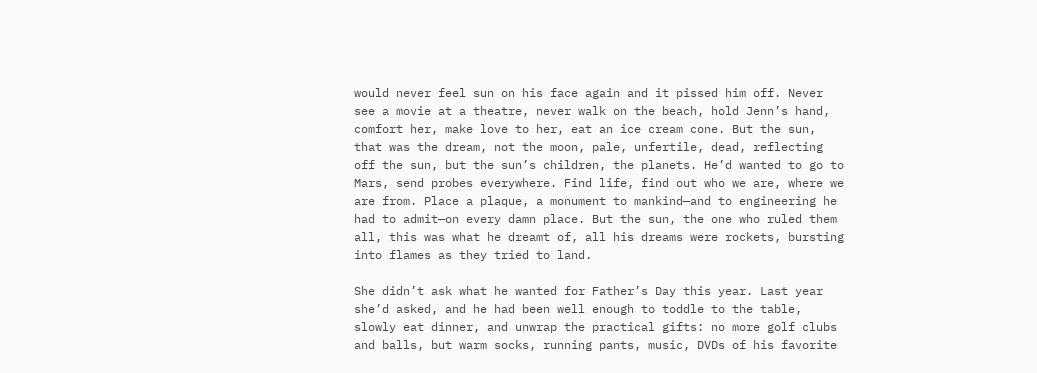would never feel sun on his face again and it pissed him off. Never see a movie at a theatre, never walk on the beach, hold Jenn’s hand, comfort her, make love to her, eat an ice cream cone. But the sun, that was the dream, not the moon, pale, unfertile, dead, reflecting off the sun, but the sun’s children, the planets. He’d wanted to go to Mars, send probes everywhere. Find life, find out who we are, where we are from. Place a plaque, a monument to mankind—and to engineering he had to admit—on every damn place. But the sun, the one who ruled them all, this was what he dreamt of, all his dreams were rockets, bursting into flames as they tried to land.

She didn’t ask what he wanted for Father’s Day this year. Last year she’d asked, and he had been well enough to toddle to the table, slowly eat dinner, and unwrap the practical gifts: no more golf clubs and balls, but warm socks, running pants, music, DVDs of his favorite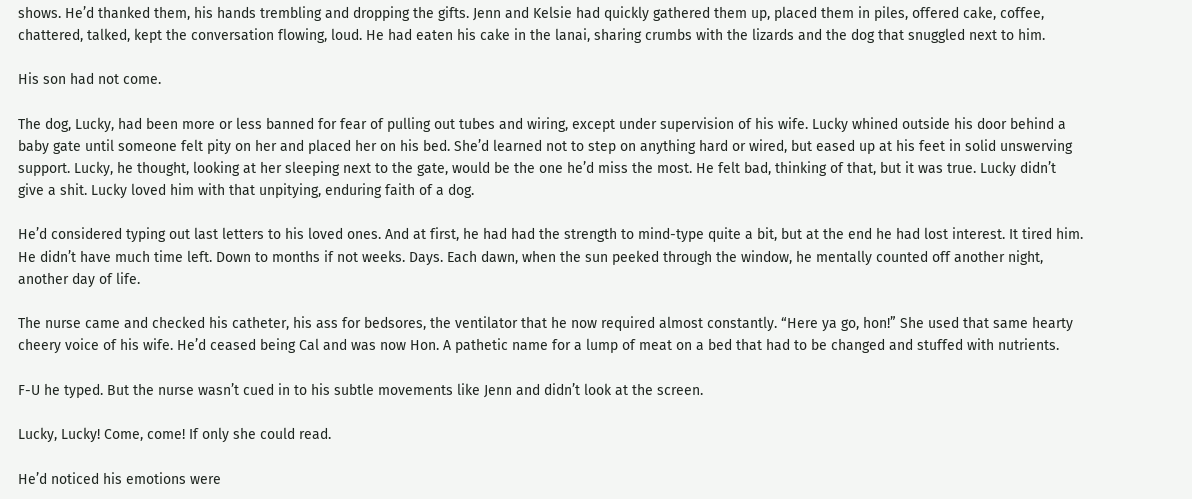shows. He’d thanked them, his hands trembling and dropping the gifts. Jenn and Kelsie had quickly gathered them up, placed them in piles, offered cake, coffee, chattered, talked, kept the conversation flowing, loud. He had eaten his cake in the lanai, sharing crumbs with the lizards and the dog that snuggled next to him.

His son had not come.

The dog, Lucky, had been more or less banned for fear of pulling out tubes and wiring, except under supervision of his wife. Lucky whined outside his door behind a baby gate until someone felt pity on her and placed her on his bed. She’d learned not to step on anything hard or wired, but eased up at his feet in solid unswerving support. Lucky, he thought, looking at her sleeping next to the gate, would be the one he’d miss the most. He felt bad, thinking of that, but it was true. Lucky didn’t give a shit. Lucky loved him with that unpitying, enduring faith of a dog.

He’d considered typing out last letters to his loved ones. And at first, he had had the strength to mind-type quite a bit, but at the end he had lost interest. It tired him. He didn’t have much time left. Down to months if not weeks. Days. Each dawn, when the sun peeked through the window, he mentally counted off another night, another day of life.

The nurse came and checked his catheter, his ass for bedsores, the ventilator that he now required almost constantly. “Here ya go, hon!” She used that same hearty cheery voice of his wife. He’d ceased being Cal and was now Hon. A pathetic name for a lump of meat on a bed that had to be changed and stuffed with nutrients.

F-U he typed. But the nurse wasn’t cued in to his subtle movements like Jenn and didn’t look at the screen.

Lucky, Lucky! Come, come! If only she could read.

He’d noticed his emotions were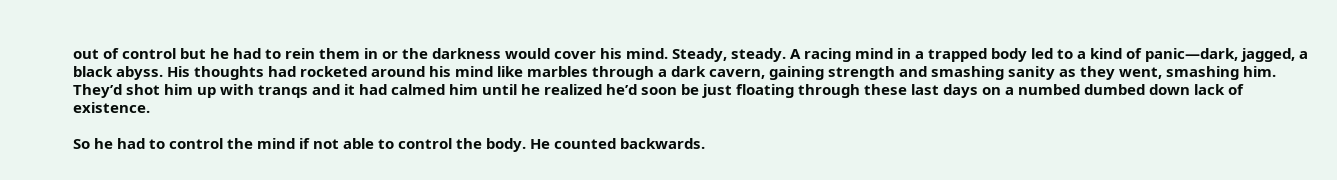out of control but he had to rein them in or the darkness would cover his mind. Steady, steady. A racing mind in a trapped body led to a kind of panic—dark, jagged, a black abyss. His thoughts had rocketed around his mind like marbles through a dark cavern, gaining strength and smashing sanity as they went, smashing him. They’d shot him up with tranqs and it had calmed him until he realized he’d soon be just floating through these last days on a numbed dumbed down lack of existence.

So he had to control the mind if not able to control the body. He counted backwards.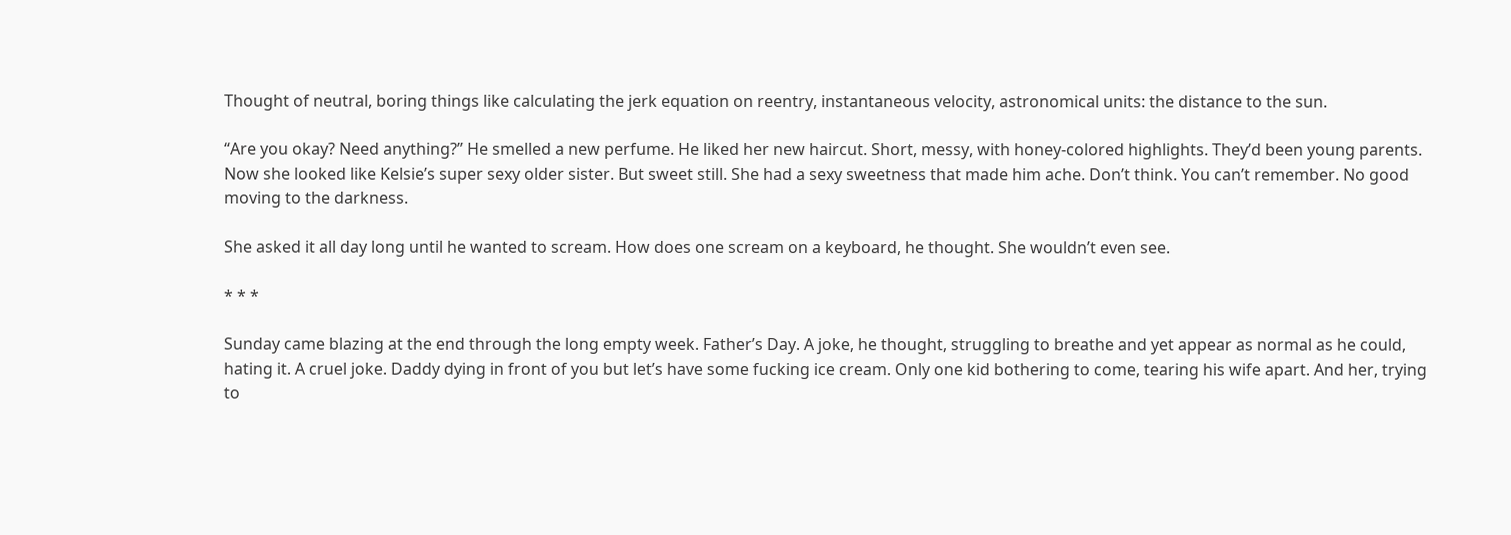Thought of neutral, boring things like calculating the jerk equation on reentry, instantaneous velocity, astronomical units: the distance to the sun.

“Are you okay? Need anything?” He smelled a new perfume. He liked her new haircut. Short, messy, with honey-colored highlights. They’d been young parents. Now she looked like Kelsie’s super sexy older sister. But sweet still. She had a sexy sweetness that made him ache. Don’t think. You can’t remember. No good moving to the darkness.

She asked it all day long until he wanted to scream. How does one scream on a keyboard, he thought. She wouldn’t even see.

* * *

Sunday came blazing at the end through the long empty week. Father’s Day. A joke, he thought, struggling to breathe and yet appear as normal as he could, hating it. A cruel joke. Daddy dying in front of you but let’s have some fucking ice cream. Only one kid bothering to come, tearing his wife apart. And her, trying to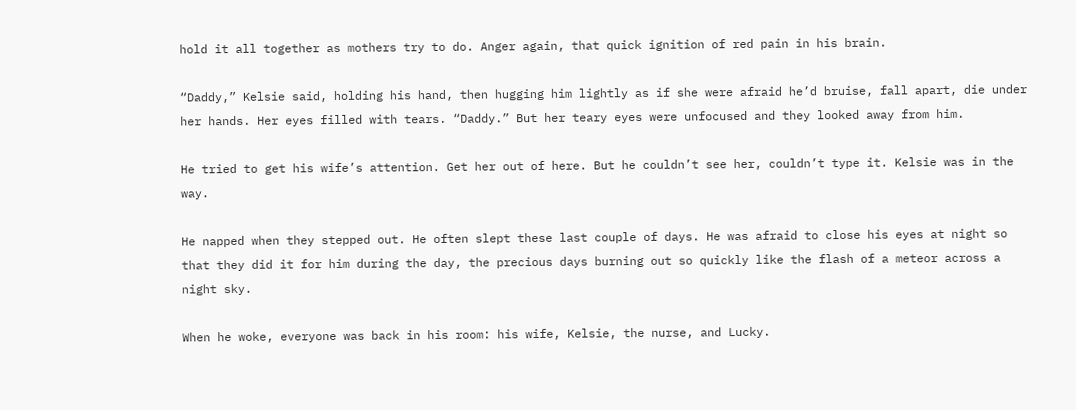hold it all together as mothers try to do. Anger again, that quick ignition of red pain in his brain.

“Daddy,” Kelsie said, holding his hand, then hugging him lightly as if she were afraid he’d bruise, fall apart, die under her hands. Her eyes filled with tears. “Daddy.” But her teary eyes were unfocused and they looked away from him.

He tried to get his wife’s attention. Get her out of here. But he couldn’t see her, couldn’t type it. Kelsie was in the way.

He napped when they stepped out. He often slept these last couple of days. He was afraid to close his eyes at night so that they did it for him during the day, the precious days burning out so quickly like the flash of a meteor across a night sky.

When he woke, everyone was back in his room: his wife, Kelsie, the nurse, and Lucky.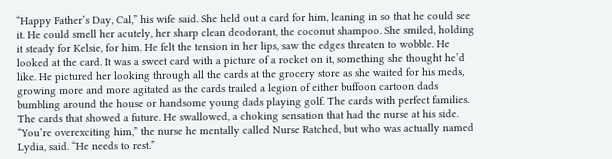“Happy Father’s Day, Cal,” his wife said. She held out a card for him, leaning in so that he could see it. He could smell her acutely, her sharp clean deodorant, the coconut shampoo. She smiled, holding it steady for Kelsie, for him. He felt the tension in her lips, saw the edges threaten to wobble. He looked at the card. It was a sweet card with a picture of a rocket on it, something she thought he’d like. He pictured her looking through all the cards at the grocery store as she waited for his meds, growing more and more agitated as the cards trailed a legion of either buffoon cartoon dads bumbling around the house or handsome young dads playing golf. The cards with perfect families. The cards that showed a future. He swallowed, a choking sensation that had the nurse at his side. “You’re overexciting him,” the nurse he mentally called Nurse Ratched, but who was actually named Lydia, said. “He needs to rest.”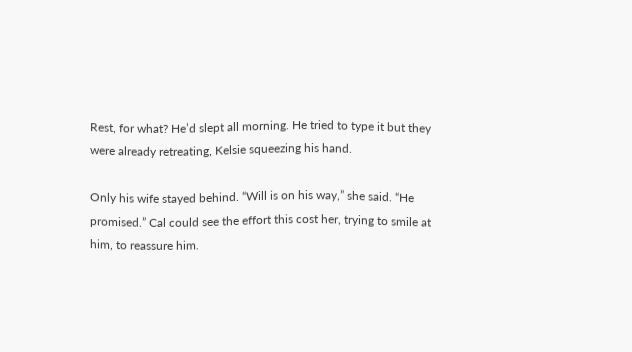Rest, for what? He’d slept all morning. He tried to type it but they were already retreating, Kelsie squeezing his hand.

Only his wife stayed behind. “Will is on his way,” she said. “He promised.” Cal could see the effort this cost her, trying to smile at him, to reassure him.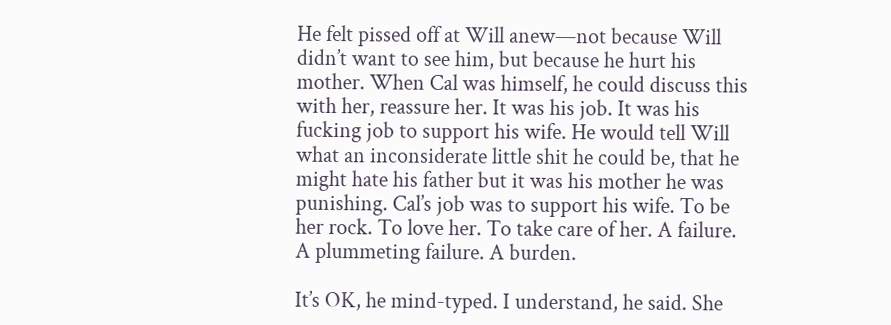He felt pissed off at Will anew—not because Will didn’t want to see him, but because he hurt his mother. When Cal was himself, he could discuss this with her, reassure her. It was his job. It was his fucking job to support his wife. He would tell Will what an inconsiderate little shit he could be, that he might hate his father but it was his mother he was punishing. Cal’s job was to support his wife. To be her rock. To love her. To take care of her. A failure. A plummeting failure. A burden.

It’s OK, he mind-typed. I understand, he said. She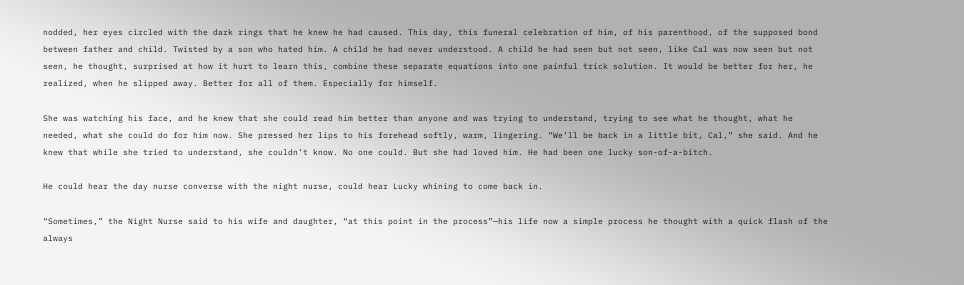nodded, her eyes circled with the dark rings that he knew he had caused. This day, this funeral celebration of him, of his parenthood, of the supposed bond between father and child. Twisted by a son who hated him. A child he had never understood. A child he had seen but not seen, like Cal was now seen but not seen, he thought, surprised at how it hurt to learn this, combine these separate equations into one painful trick solution. It would be better for her, he realized, when he slipped away. Better for all of them. Especially for himself.

She was watching his face, and he knew that she could read him better than anyone and was trying to understand, trying to see what he thought, what he needed, what she could do for him now. She pressed her lips to his forehead softly, warm, lingering. “We’ll be back in a little bit, Cal,” she said. And he knew that while she tried to understand, she couldn’t know. No one could. But she had loved him. He had been one lucky son-of-a-bitch.

He could hear the day nurse converse with the night nurse, could hear Lucky whining to come back in.

“Sometimes,” the Night Nurse said to his wife and daughter, “at this point in the process”—his life now a simple process he thought with a quick flash of the always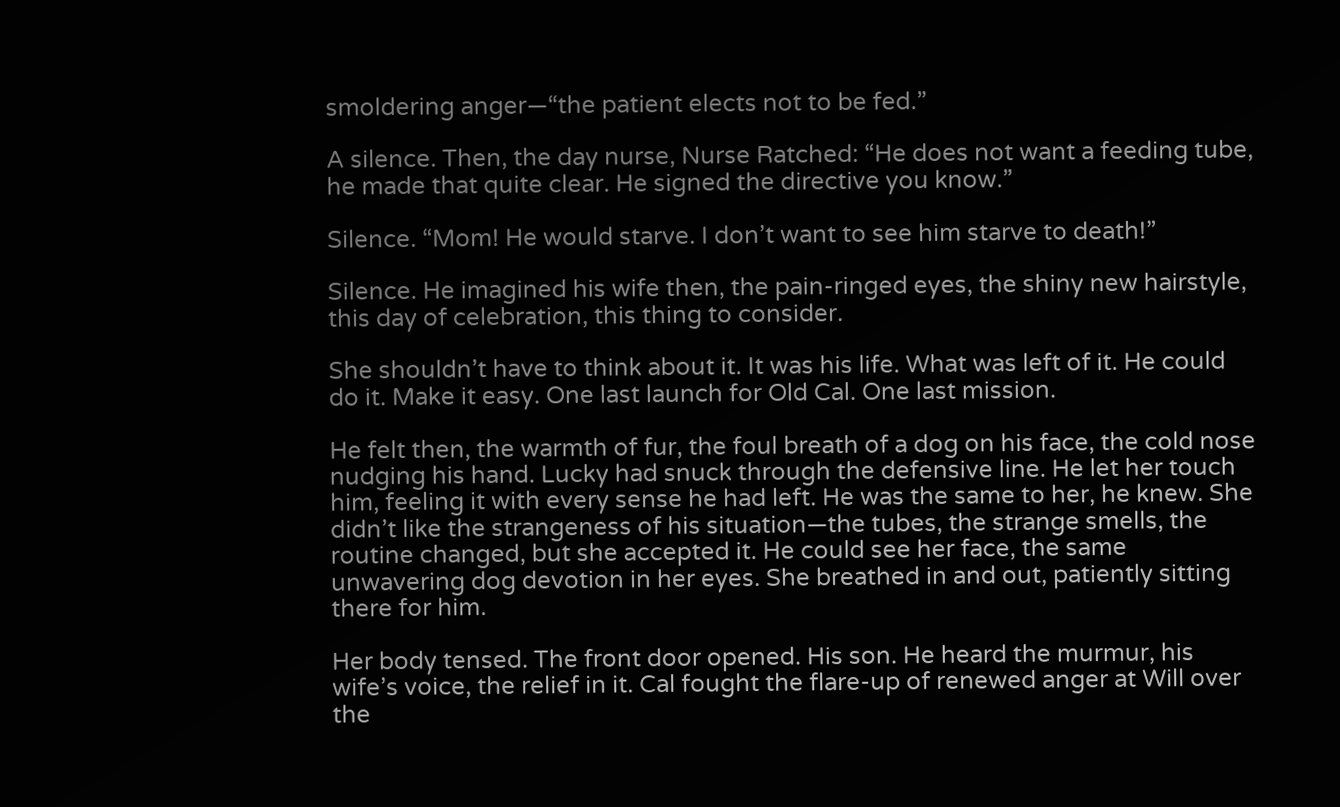smoldering anger—“the patient elects not to be fed.”

A silence. Then, the day nurse, Nurse Ratched: “He does not want a feeding tube, he made that quite clear. He signed the directive you know.”

Silence. “Mom! He would starve. I don’t want to see him starve to death!”

Silence. He imagined his wife then, the pain-ringed eyes, the shiny new hairstyle, this day of celebration, this thing to consider.

She shouldn’t have to think about it. It was his life. What was left of it. He could do it. Make it easy. One last launch for Old Cal. One last mission.

He felt then, the warmth of fur, the foul breath of a dog on his face, the cold nose nudging his hand. Lucky had snuck through the defensive line. He let her touch him, feeling it with every sense he had left. He was the same to her, he knew. She didn’t like the strangeness of his situation—the tubes, the strange smells, the routine changed, but she accepted it. He could see her face, the same unwavering dog devotion in her eyes. She breathed in and out, patiently sitting there for him.

Her body tensed. The front door opened. His son. He heard the murmur, his wife’s voice, the relief in it. Cal fought the flare-up of renewed anger at Will over the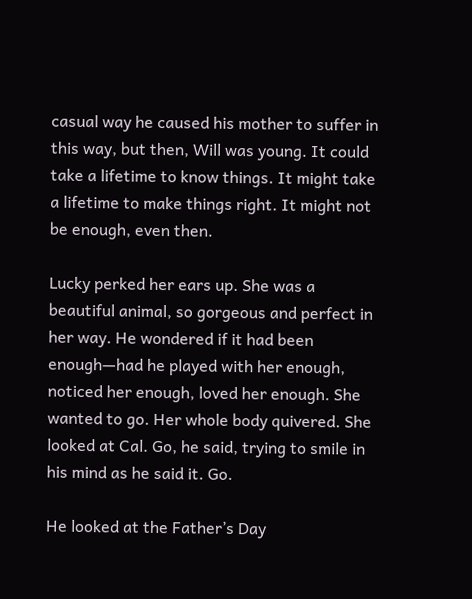casual way he caused his mother to suffer in this way, but then, Will was young. It could take a lifetime to know things. It might take a lifetime to make things right. It might not be enough, even then.

Lucky perked her ears up. She was a beautiful animal, so gorgeous and perfect in her way. He wondered if it had been enough—had he played with her enough, noticed her enough, loved her enough. She wanted to go. Her whole body quivered. She looked at Cal. Go, he said, trying to smile in his mind as he said it. Go.

He looked at the Father’s Day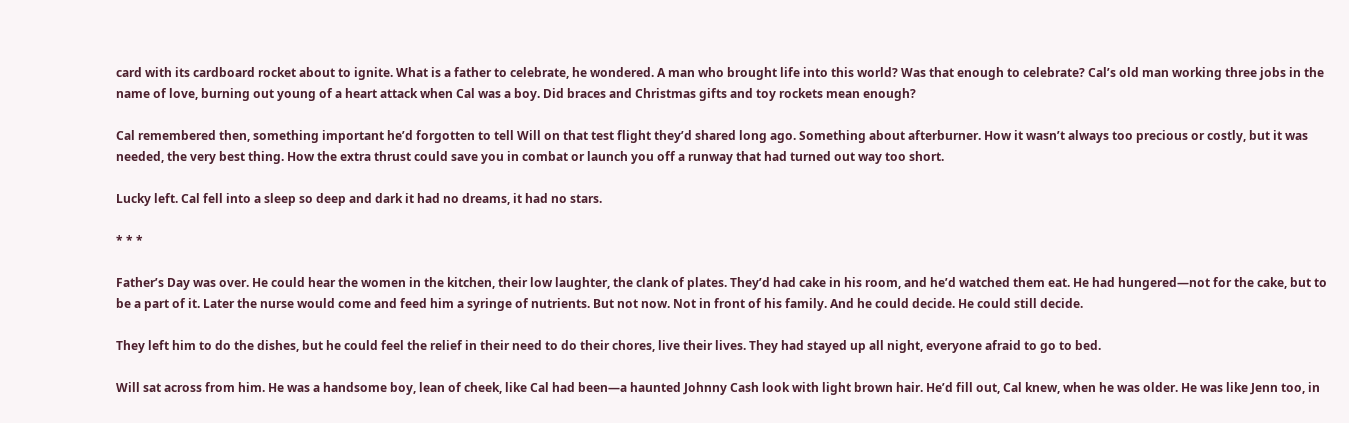card with its cardboard rocket about to ignite. What is a father to celebrate, he wondered. A man who brought life into this world? Was that enough to celebrate? Cal’s old man working three jobs in the name of love, burning out young of a heart attack when Cal was a boy. Did braces and Christmas gifts and toy rockets mean enough?

Cal remembered then, something important he’d forgotten to tell Will on that test flight they’d shared long ago. Something about afterburner. How it wasn’t always too precious or costly, but it was needed, the very best thing. How the extra thrust could save you in combat or launch you off a runway that had turned out way too short.

Lucky left. Cal fell into a sleep so deep and dark it had no dreams, it had no stars.

* * *

Father’s Day was over. He could hear the women in the kitchen, their low laughter, the clank of plates. They’d had cake in his room, and he’d watched them eat. He had hungered—not for the cake, but to be a part of it. Later the nurse would come and feed him a syringe of nutrients. But not now. Not in front of his family. And he could decide. He could still decide.

They left him to do the dishes, but he could feel the relief in their need to do their chores, live their lives. They had stayed up all night, everyone afraid to go to bed.

Will sat across from him. He was a handsome boy, lean of cheek, like Cal had been—a haunted Johnny Cash look with light brown hair. He’d fill out, Cal knew, when he was older. He was like Jenn too, in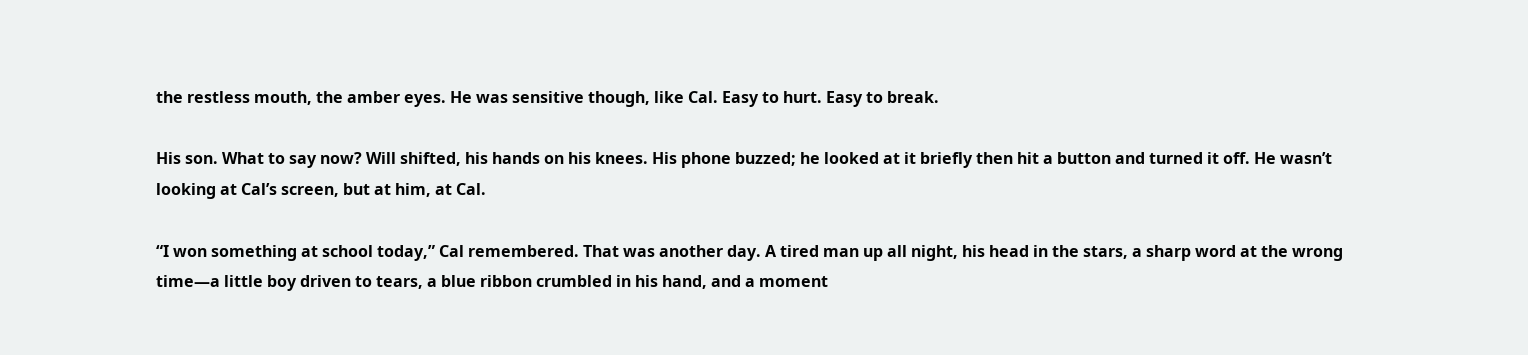the restless mouth, the amber eyes. He was sensitive though, like Cal. Easy to hurt. Easy to break.

His son. What to say now? Will shifted, his hands on his knees. His phone buzzed; he looked at it briefly then hit a button and turned it off. He wasn’t looking at Cal’s screen, but at him, at Cal.

“I won something at school today,” Cal remembered. That was another day. A tired man up all night, his head in the stars, a sharp word at the wrong time—a little boy driven to tears, a blue ribbon crumbled in his hand, and a moment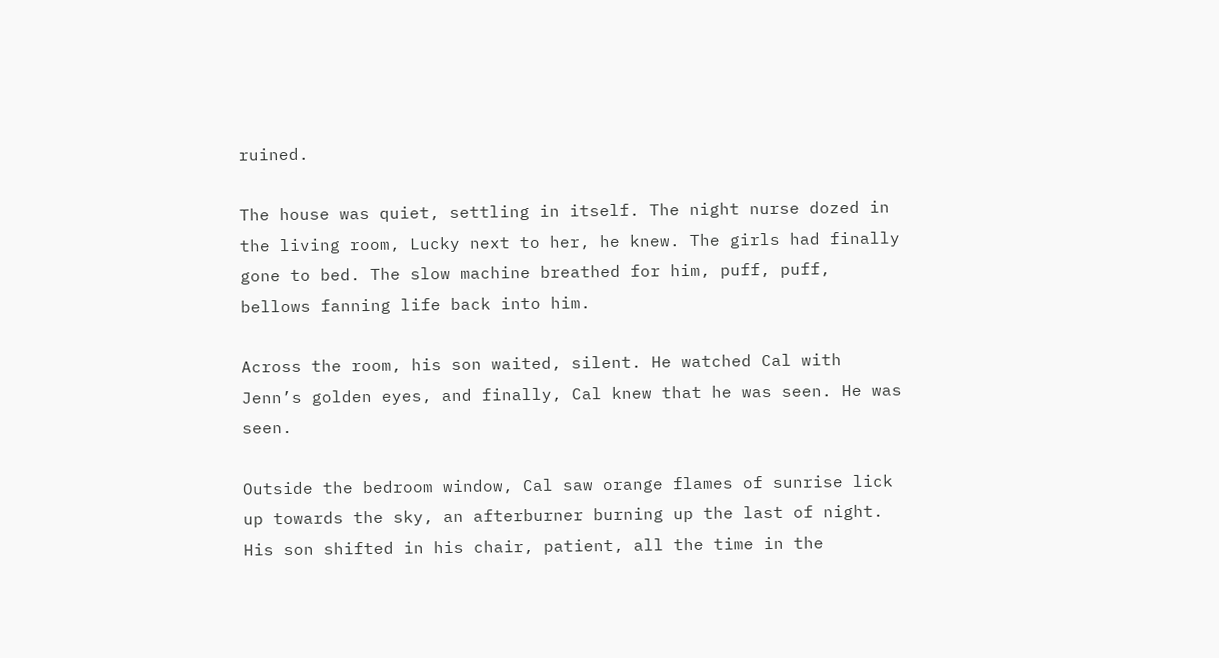ruined.

The house was quiet, settling in itself. The night nurse dozed in the living room, Lucky next to her, he knew. The girls had finally gone to bed. The slow machine breathed for him, puff, puff, bellows fanning life back into him.

Across the room, his son waited, silent. He watched Cal with Jenn’s golden eyes, and finally, Cal knew that he was seen. He was seen.

Outside the bedroom window, Cal saw orange flames of sunrise lick up towards the sky, an afterburner burning up the last of night. His son shifted in his chair, patient, all the time in the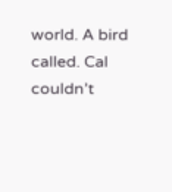world. A bird called. Cal couldn’t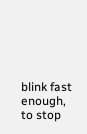blink fast enough, to stop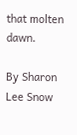that molten dawn.

By Sharon Lee Snow